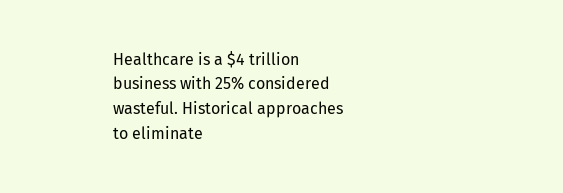Healthcare is a $4 trillion business with 25% considered wasteful. Historical approaches to eliminate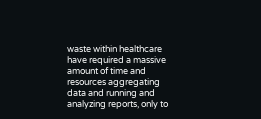waste within healthcare have required a massive amount of time and resources aggregating data and running and analyzing reports, only to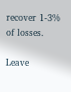recover 1-3% of losses.

Leave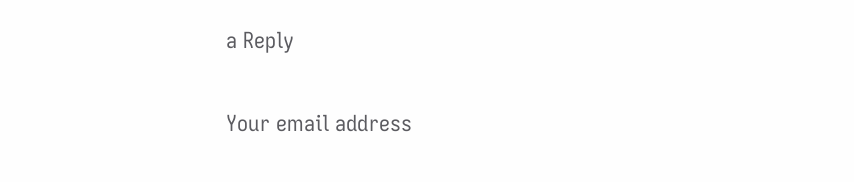a Reply

Your email address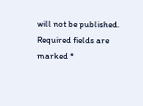will not be published. Required fields are marked *